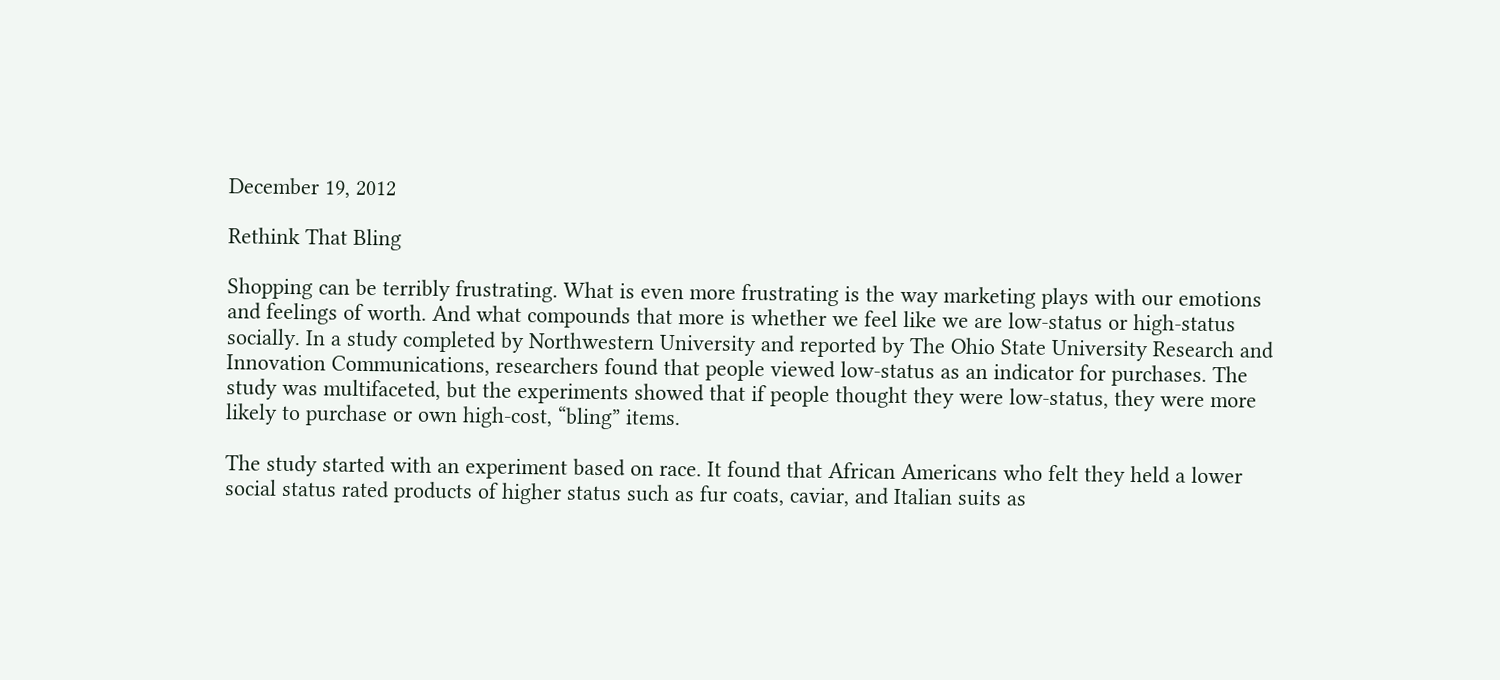December 19, 2012

Rethink That Bling

Shopping can be terribly frustrating. What is even more frustrating is the way marketing plays with our emotions and feelings of worth. And what compounds that more is whether we feel like we are low-status or high-status socially. In a study completed by Northwestern University and reported by The Ohio State University Research and Innovation Communications, researchers found that people viewed low-status as an indicator for purchases. The study was multifaceted, but the experiments showed that if people thought they were low-status, they were more likely to purchase or own high-cost, “bling” items.

The study started with an experiment based on race. It found that African Americans who felt they held a lower social status rated products of higher status such as fur coats, caviar, and Italian suits as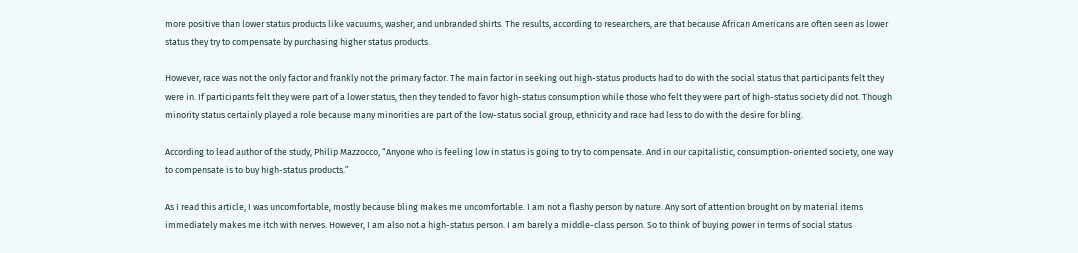more positive than lower status products like vacuums, washer, and unbranded shirts. The results, according to researchers, are that because African Americans are often seen as lower status they try to compensate by purchasing higher status products.

However, race was not the only factor and frankly not the primary factor. The main factor in seeking out high-status products had to do with the social status that participants felt they were in. If participants felt they were part of a lower status, then they tended to favor high-status consumption while those who felt they were part of high-status society did not. Though minority status certainly played a role because many minorities are part of the low-status social group, ethnicity and race had less to do with the desire for bling.

According to lead author of the study, Philip Mazzocco, “Anyone who is feeling low in status is going to try to compensate. And in our capitalistic, consumption-oriented society, one way to compensate is to buy high-status products.”

As I read this article, I was uncomfortable, mostly because bling makes me uncomfortable. I am not a flashy person by nature. Any sort of attention brought on by material items immediately makes me itch with nerves. However, I am also not a high-status person. I am barely a middle-class person. So to think of buying power in terms of social status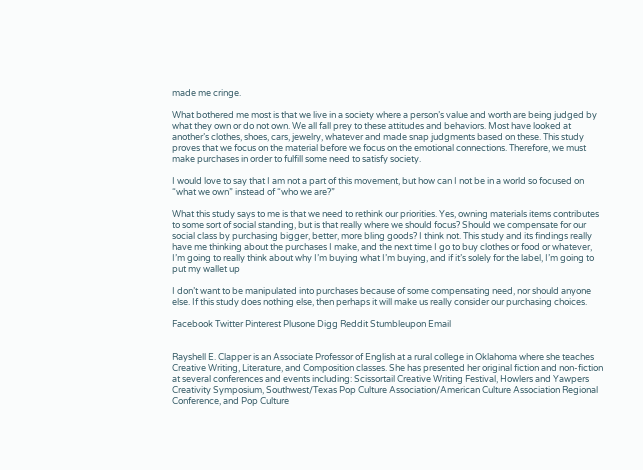made me cringe.

What bothered me most is that we live in a society where a person’s value and worth are being judged by what they own or do not own. We all fall prey to these attitudes and behaviors. Most have looked at another’s clothes, shoes, cars, jewelry, whatever and made snap judgments based on these. This study proves that we focus on the material before we focus on the emotional connections. Therefore, we must make purchases in order to fulfill some need to satisfy society.

I would love to say that I am not a part of this movement, but how can I not be in a world so focused on “what we own” instead of “who we are?”

What this study says to me is that we need to rethink our priorities. Yes, owning materials items contributes to some sort of social standing, but is that really where we should focus? Should we compensate for our social class by purchasing bigger, better, more bling goods? I think not. This study and its findings really have me thinking about the purchases I make, and the next time I go to buy clothes or food or whatever, I’m going to really think about why I’m buying what I’m buying, and if it’s solely for the label, I’m going to put my wallet up

I don’t want to be manipulated into purchases because of some compensating need, nor should anyone else. If this study does nothing else, then perhaps it will make us really consider our purchasing choices.

Facebook Twitter Pinterest Plusone Digg Reddit Stumbleupon Email


Rayshell E. Clapper is an Associate Professor of English at a rural college in Oklahoma where she teaches Creative Writing, Literature, and Composition classes. She has presented her original fiction and non-fiction at several conferences and events including: Scissortail Creative Writing Festival, Howlers and Yawpers Creativity Symposium, Southwest/Texas Pop Culture Association/American Culture Association Regional Conference, and Pop Culture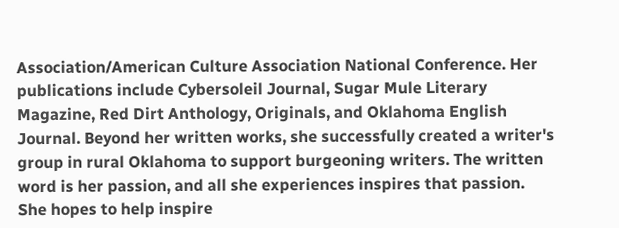Association/American Culture Association National Conference. Her publications include Cybersoleil Journal, Sugar Mule Literary Magazine, Red Dirt Anthology, Originals, and Oklahoma English Journal. Beyond her written works, she successfully created a writer's group in rural Oklahoma to support burgeoning writers. The written word is her passion, and all she experiences inspires that passion. She hopes to help inspire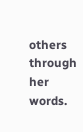others through her words.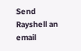Send Rayshell an email